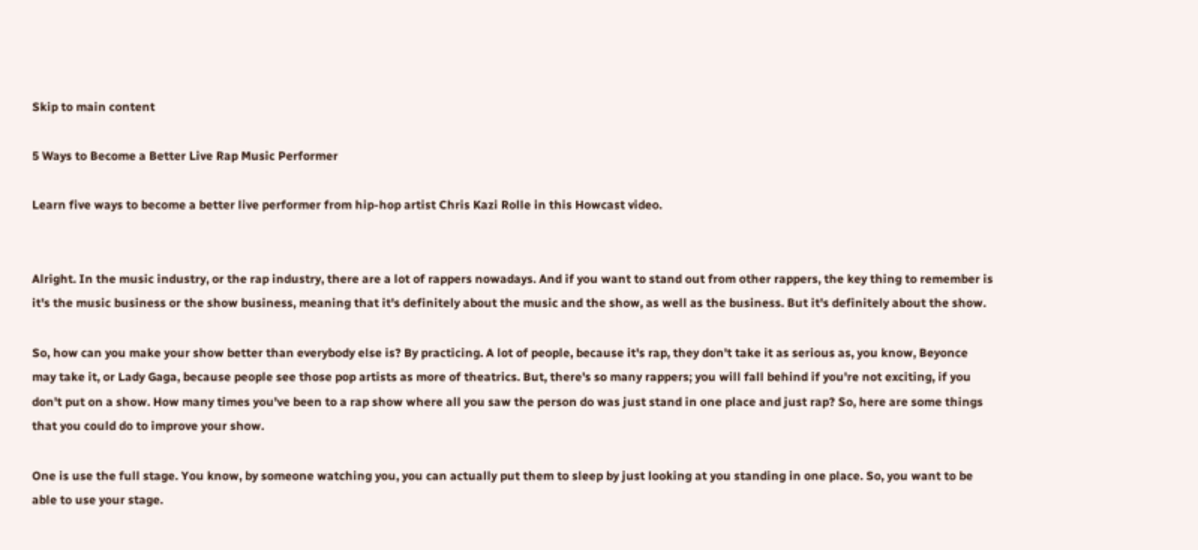Skip to main content

5 Ways to Become a Better Live Rap Music Performer

Learn five ways to become a better live performer from hip-hop artist Chris Kazi Rolle in this Howcast video.


Alright. In the music industry, or the rap industry, there are a lot of rappers nowadays. And if you want to stand out from other rappers, the key thing to remember is it's the music business or the show business, meaning that it's definitely about the music and the show, as well as the business. But it's definitely about the show.

So, how can you make your show better than everybody else is? By practicing. A lot of people, because it's rap, they don't take it as serious as, you know, Beyonce may take it, or Lady Gaga, because people see those pop artists as more of theatrics. But, there's so many rappers; you will fall behind if you're not exciting, if you don't put on a show. How many times you've been to a rap show where all you saw the person do was just stand in one place and just rap? So, here are some things that you could do to improve your show.

One is use the full stage. You know, by someone watching you, you can actually put them to sleep by just looking at you standing in one place. So, you want to be able to use your stage.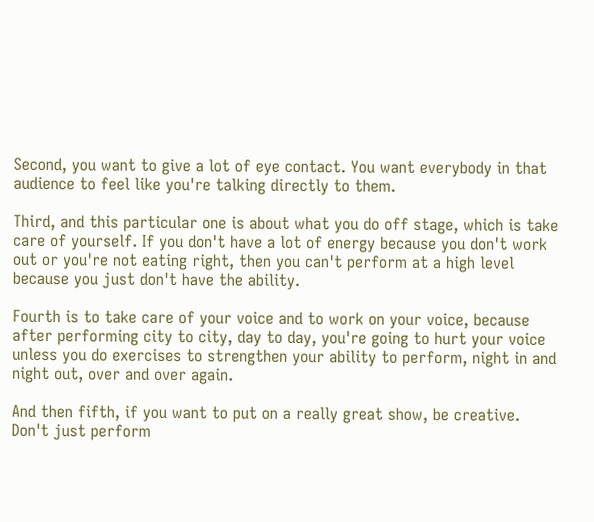Second, you want to give a lot of eye contact. You want everybody in that audience to feel like you're talking directly to them.

Third, and this particular one is about what you do off stage, which is take care of yourself. If you don't have a lot of energy because you don't work out or you're not eating right, then you can't perform at a high level because you just don't have the ability.

Fourth is to take care of your voice and to work on your voice, because after performing city to city, day to day, you're going to hurt your voice unless you do exercises to strengthen your ability to perform, night in and night out, over and over again.

And then fifth, if you want to put on a really great show, be creative. Don't just perform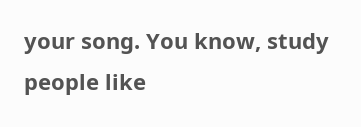your song. You know, study people like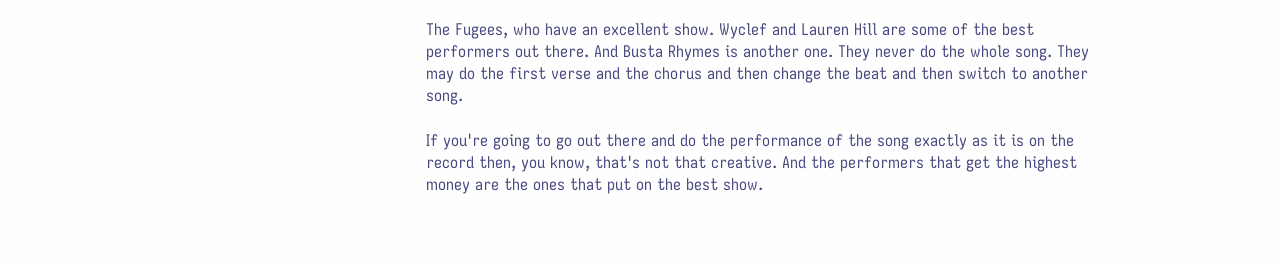The Fugees, who have an excellent show. Wyclef and Lauren Hill are some of the best performers out there. And Busta Rhymes is another one. They never do the whole song. They may do the first verse and the chorus and then change the beat and then switch to another song.

If you're going to go out there and do the performance of the song exactly as it is on the record then, you know, that's not that creative. And the performers that get the highest money are the ones that put on the best show.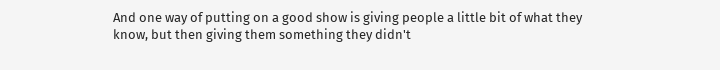And one way of putting on a good show is giving people a little bit of what they know, but then giving them something they didn't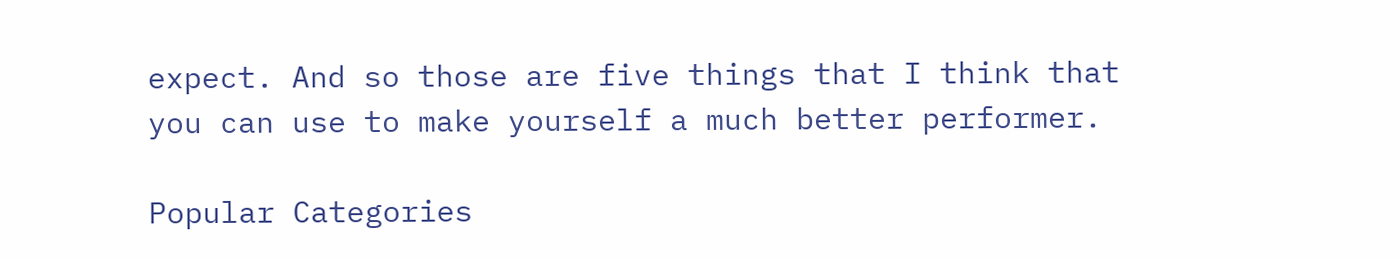expect. And so those are five things that I think that you can use to make yourself a much better performer.

Popular Categories